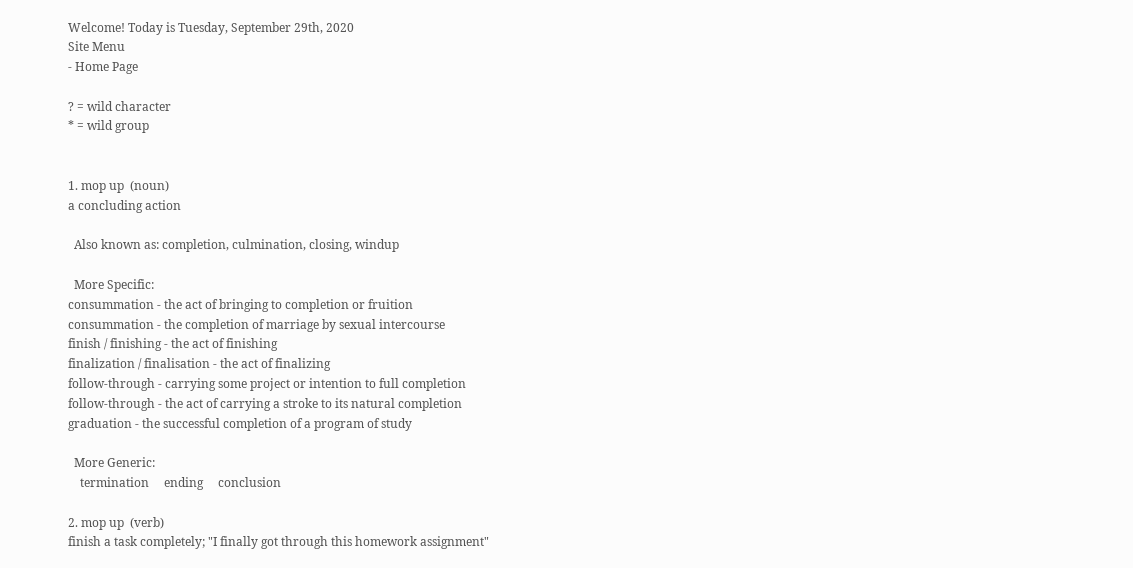Welcome! Today is Tuesday, September 29th, 2020
Site Menu
- Home Page

? = wild character
* = wild group


1. mop up  (noun)
a concluding action

  Also known as: completion, culmination, closing, windup

  More Specific:
consummation - the act of bringing to completion or fruition
consummation - the completion of marriage by sexual intercourse
finish / finishing - the act of finishing
finalization / finalisation - the act of finalizing
follow-through - carrying some project or intention to full completion
follow-through - the act of carrying a stroke to its natural completion
graduation - the successful completion of a program of study

  More Generic:
    termination     ending     conclusion

2. mop up  (verb)
finish a task completely; "I finally got through this homework assignment"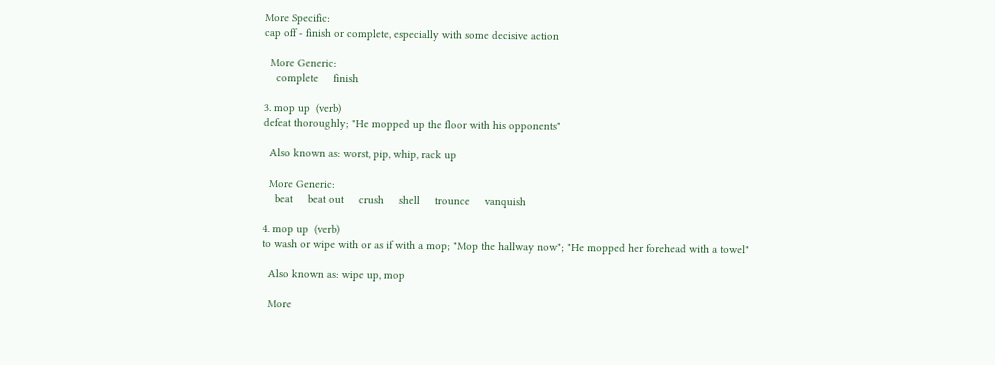More Specific:
cap off - finish or complete, especially with some decisive action

  More Generic:
    complete     finish

3. mop up  (verb)
defeat thoroughly; "He mopped up the floor with his opponents"

  Also known as: worst, pip, whip, rack up

  More Generic:
    beat     beat out     crush     shell     trounce     vanquish

4. mop up  (verb)
to wash or wipe with or as if with a mop; "Mop the hallway now"; "He mopped her forehead with a towel"

  Also known as: wipe up, mop

  More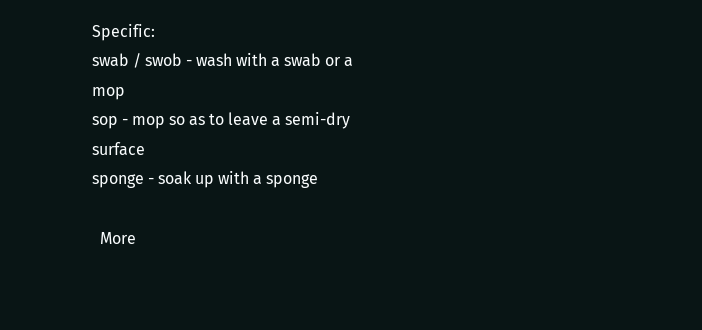Specific:
swab / swob - wash with a swab or a mop
sop - mop so as to leave a semi-dry surface
sponge - soak up with a sponge

  More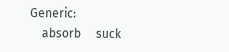Generic:
    absorb     suck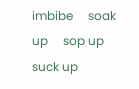imbibe     soak up     sop up     suck up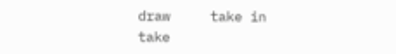draw     take in     take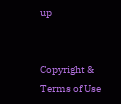up


Copyright & Terms of Use